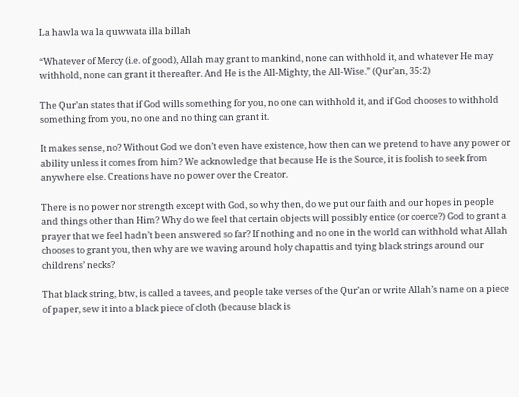La hawla wa la quwwata illa billah

“Whatever of Mercy (i.e. of good), Allah may grant to mankind, none can withhold it, and whatever He may withhold, none can grant it thereafter. And He is the All-Mighty, the All-Wise.” (Qur’an, 35:2)

The Qur’an states that if God wills something for you, no one can withhold it, and if God chooses to withhold something from you, no one and no thing can grant it.

It makes sense, no? Without God we don’t even have existence, how then can we pretend to have any power or ability unless it comes from him? We acknowledge that because He is the Source, it is foolish to seek from anywhere else. Creations have no power over the Creator.

There is no power nor strength except with God, so why then, do we put our faith and our hopes in people and things other than Him? Why do we feel that certain objects will possibly entice (or coerce?) God to grant a prayer that we feel hadn’t been answered so far? If nothing and no one in the world can withhold what Allah chooses to grant you, then why are we waving around holy chapattis and tying black strings around our childrens’ necks?

That black string, btw, is called a tavees, and people take verses of the Qur’an or write Allah’s name on a piece of paper, sew it into a black piece of cloth (because black is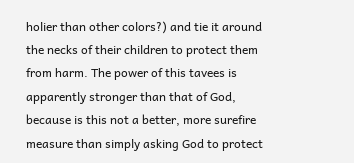holier than other colors?) and tie it around the necks of their children to protect them from harm. The power of this tavees is apparently stronger than that of God, because is this not a better, more surefire measure than simply asking God to protect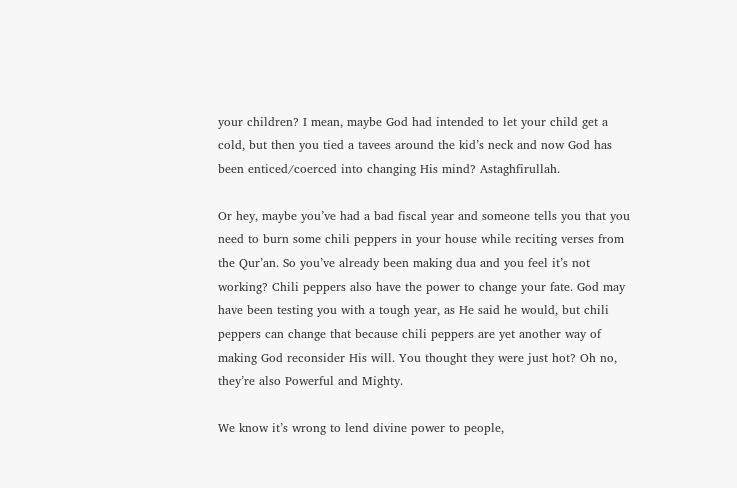your children? I mean, maybe God had intended to let your child get a cold, but then you tied a tavees around the kid’s neck and now God has been enticed/coerced into changing His mind? Astaghfirullah.

Or hey, maybe you’ve had a bad fiscal year and someone tells you that you need to burn some chili peppers in your house while reciting verses from the Qur’an. So you’ve already been making dua and you feel it’s not working? Chili peppers also have the power to change your fate. God may have been testing you with a tough year, as He said he would, but chili peppers can change that because chili peppers are yet another way of making God reconsider His will. You thought they were just hot? Oh no, they’re also Powerful and Mighty.

We know it’s wrong to lend divine power to people,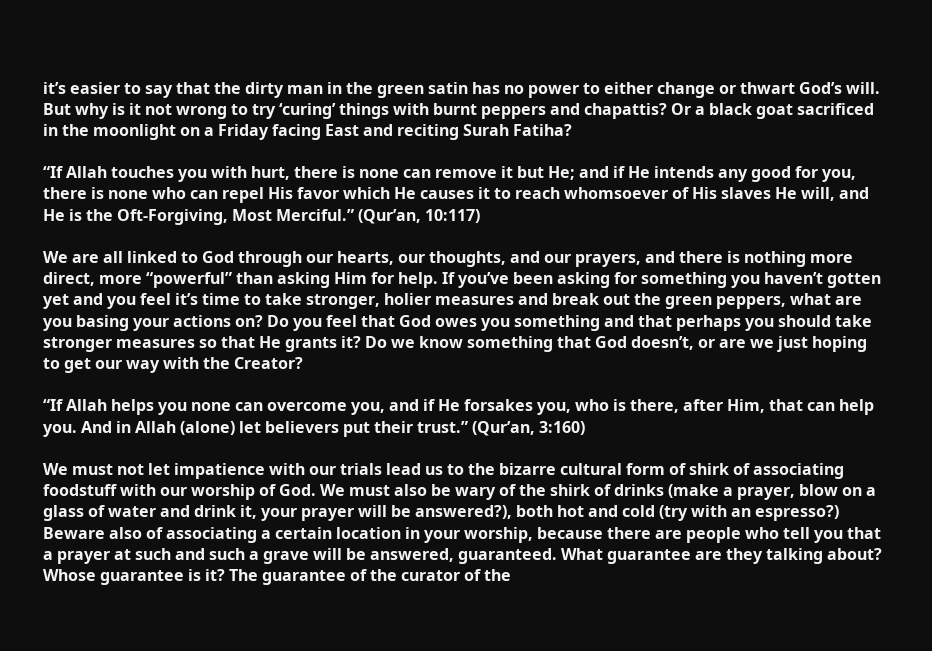it’s easier to say that the dirty man in the green satin has no power to either change or thwart God’s will. But why is it not wrong to try ‘curing’ things with burnt peppers and chapattis? Or a black goat sacrificed in the moonlight on a Friday facing East and reciting Surah Fatiha?

“If Allah touches you with hurt, there is none can remove it but He; and if He intends any good for you, there is none who can repel His favor which He causes it to reach whomsoever of His slaves He will, and He is the Oft-Forgiving, Most Merciful.” (Qur’an, 10:117)

We are all linked to God through our hearts, our thoughts, and our prayers, and there is nothing more direct, more “powerful” than asking Him for help. If you’ve been asking for something you haven’t gotten yet and you feel it’s time to take stronger, holier measures and break out the green peppers, what are you basing your actions on? Do you feel that God owes you something and that perhaps you should take stronger measures so that He grants it? Do we know something that God doesn’t, or are we just hoping to get our way with the Creator?

“If Allah helps you none can overcome you, and if He forsakes you, who is there, after Him, that can help you. And in Allah (alone) let believers put their trust.” (Qur’an, 3:160)

We must not let impatience with our trials lead us to the bizarre cultural form of shirk of associating foodstuff with our worship of God. We must also be wary of the shirk of drinks (make a prayer, blow on a glass of water and drink it, your prayer will be answered?), both hot and cold (try with an espresso?) Beware also of associating a certain location in your worship, because there are people who tell you that a prayer at such and such a grave will be answered, guaranteed. What guarantee are they talking about? Whose guarantee is it? The guarantee of the curator of the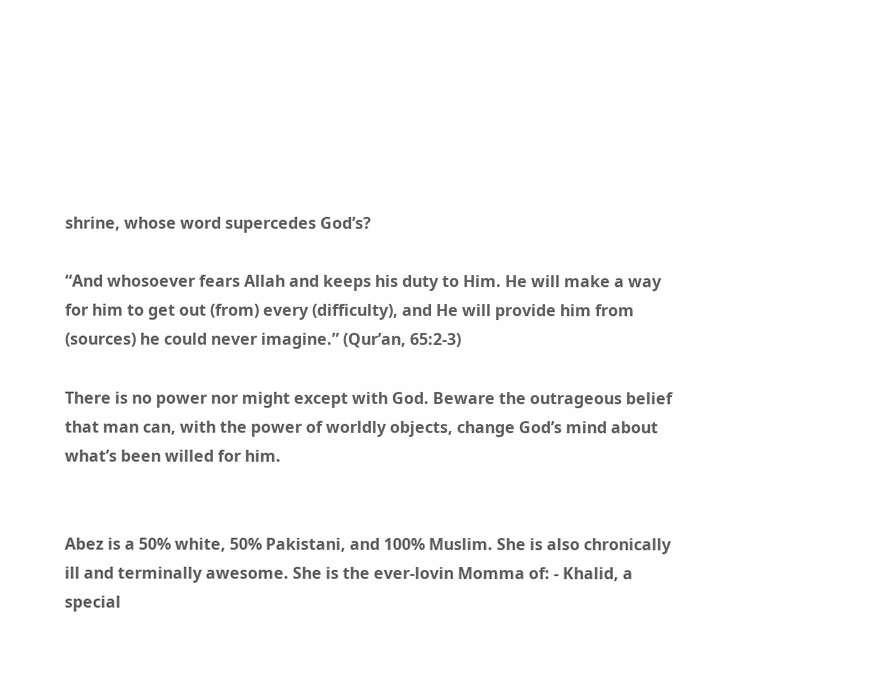shrine, whose word supercedes God’s?

“And whosoever fears Allah and keeps his duty to Him. He will make a way for him to get out (from) every (difficulty), and He will provide him from (sources) he could never imagine.” (Qur’an, 65:2-3)

There is no power nor might except with God. Beware the outrageous belief that man can, with the power of worldly objects, change God’s mind about what’s been willed for him.


Abez is a 50% white, 50% Pakistani, and 100% Muslim. She is also chronically ill and terminally awesome. She is the ever-lovin Momma of: - Khalid, a special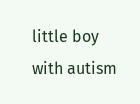little boy with autism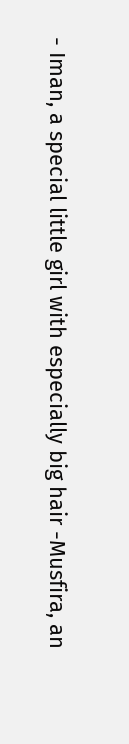- Iman, a special little girl with especially big hair -Musfira, an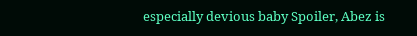especially devious baby Spoiler, Abez is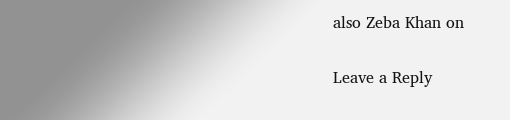also Zeba Khan on

Leave a Reply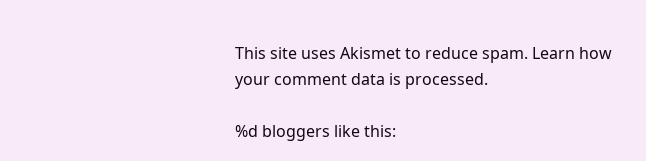This site uses Akismet to reduce spam. Learn how your comment data is processed.

%d bloggers like this: